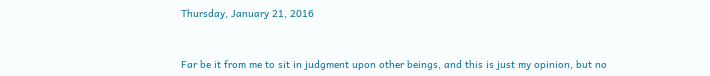Thursday, January 21, 2016


Far be it from me to sit in judgment upon other beings, and this is just my opinion, but no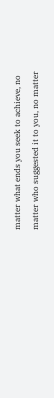matter what ends you seek to achieve, no matter who suggested it to you, no matter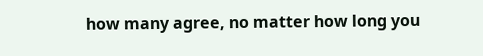how many agree, no matter how long you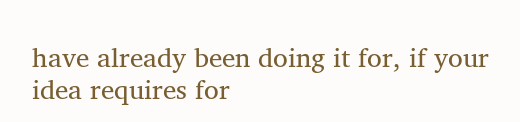have already been doing it for, if your idea requires for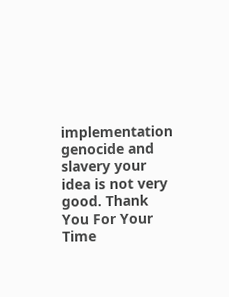implementation genocide and slavery your idea is not very good. Thank You For Your Time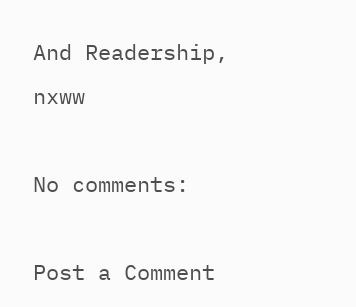And Readership, nxww

No comments:

Post a Comment